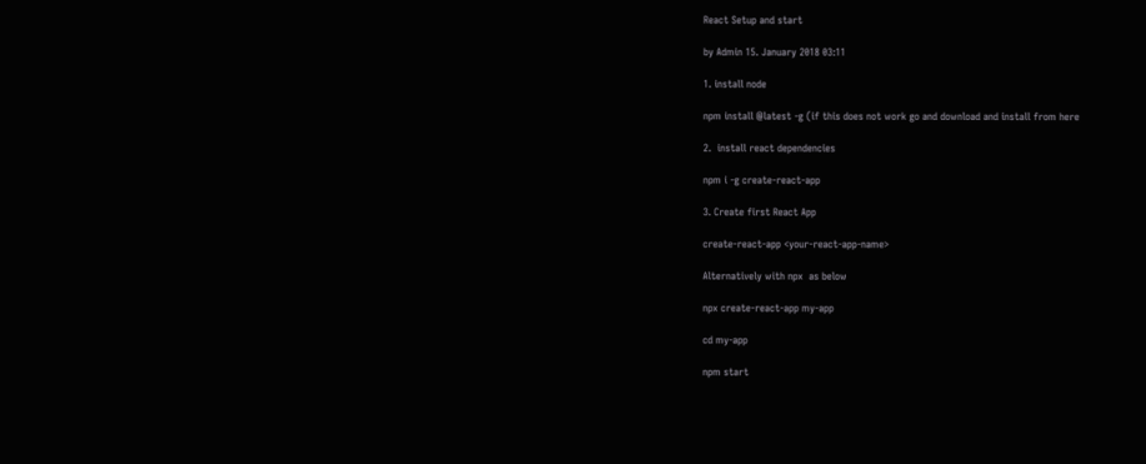React Setup and start

by Admin 15. January 2018 03:11

1. install node

npm install @latest -g (if this does not work go and download and install from here

2.  install react dependencies

npm i -g create-react-app

3. Create first React App

create-react-app <your-react-app-name>

Alternatively with npx  as below

npx create-react-app my-app

cd my-app

npm start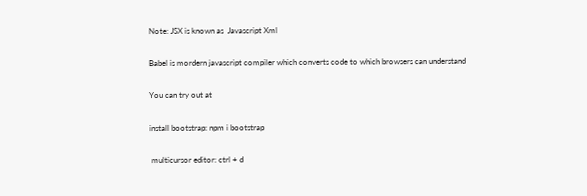Note: JSX is known as  Javascript Xml

Babel is mordern javascript compiler which converts code to which browsers can understand

You can try out at

install bootstrap: npm i bootstrap

 multicursor editor: ctrl + d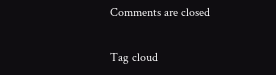Comments are closed


Tag cloud